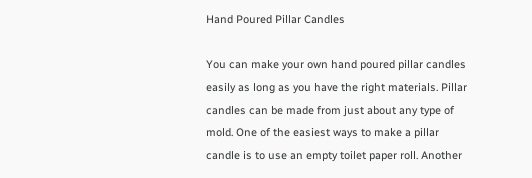Hand Poured Pillar Candles

You can make your own hand poured pillar candles easily as long as you have the right materials. Pillar candles can be made from just about any type of mold. One of the easiest ways to make a pillar candle is to use an empty toilet paper roll. Another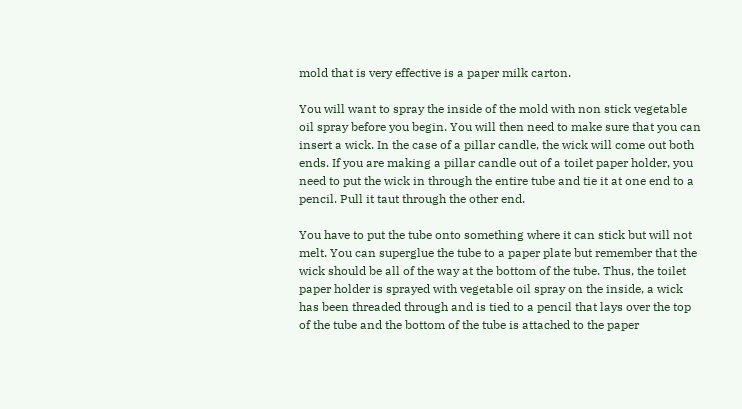mold that is very effective is a paper milk carton.

You will want to spray the inside of the mold with non stick vegetable oil spray before you begin. You will then need to make sure that you can insert a wick. In the case of a pillar candle, the wick will come out both ends. If you are making a pillar candle out of a toilet paper holder, you need to put the wick in through the entire tube and tie it at one end to a pencil. Pull it taut through the other end.

You have to put the tube onto something where it can stick but will not melt. You can superglue the tube to a paper plate but remember that the wick should be all of the way at the bottom of the tube. Thus, the toilet paper holder is sprayed with vegetable oil spray on the inside, a wick has been threaded through and is tied to a pencil that lays over the top of the tube and the bottom of the tube is attached to the paper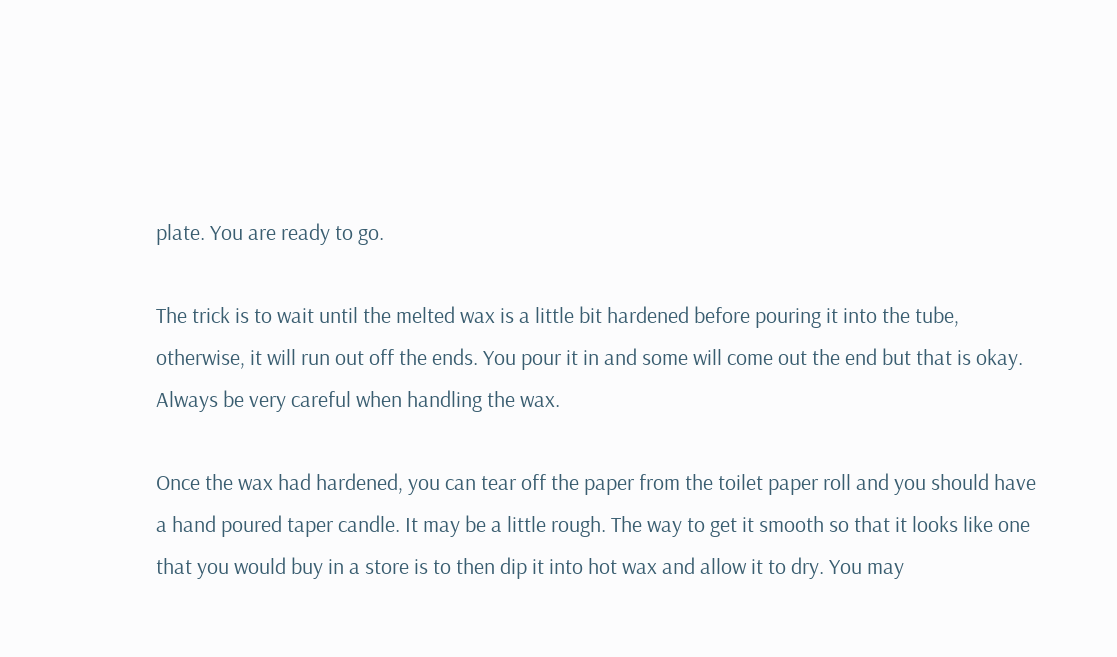plate. You are ready to go.

The trick is to wait until the melted wax is a little bit hardened before pouring it into the tube, otherwise, it will run out off the ends. You pour it in and some will come out the end but that is okay. Always be very careful when handling the wax.

Once the wax had hardened, you can tear off the paper from the toilet paper roll and you should have a hand poured taper candle. It may be a little rough. The way to get it smooth so that it looks like one that you would buy in a store is to then dip it into hot wax and allow it to dry. You may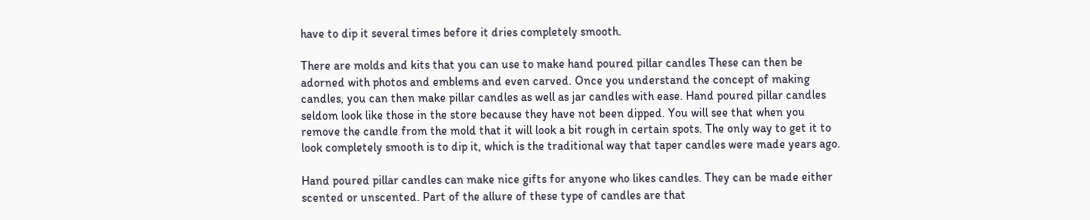have to dip it several times before it dries completely smooth.

There are molds and kits that you can use to make hand poured pillar candles These can then be adorned with photos and emblems and even carved. Once you understand the concept of making candles, you can then make pillar candles as well as jar candles with ease. Hand poured pillar candles seldom look like those in the store because they have not been dipped. You will see that when you remove the candle from the mold that it will look a bit rough in certain spots. The only way to get it to look completely smooth is to dip it, which is the traditional way that taper candles were made years ago.

Hand poured pillar candles can make nice gifts for anyone who likes candles. They can be made either scented or unscented. Part of the allure of these type of candles are that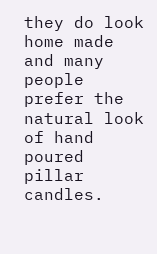they do look home made and many people prefer the natural look of hand poured pillar candles.